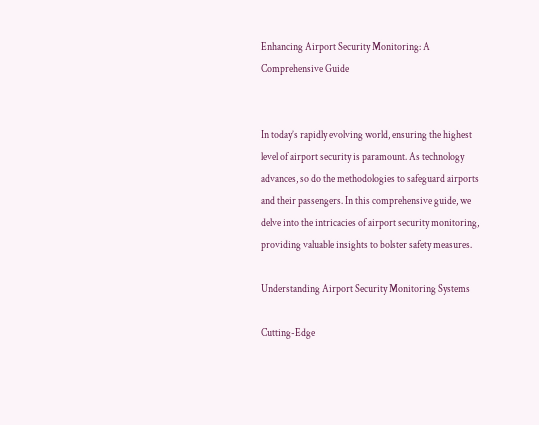Enhancing Airport Security Monitoring: A Comprehensive Guide


In today’s rapidly evolving world, ensuring the highest level of airport security is paramount. As technology advances, so do the methodologies to safeguard airports and their passengers. In this comprehensive guide, we delve into the intricacies of airport security monitoring, providing valuable insights to bolster safety measures.

Understanding Airport Security Monitoring Systems

Cutting-Edge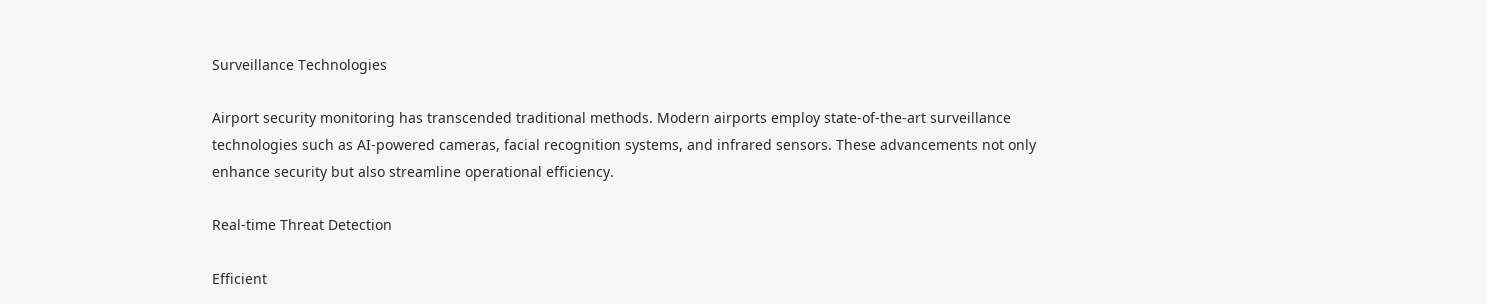Surveillance Technologies

Airport security monitoring has transcended traditional methods. Modern airports employ state-of-the-art surveillance technologies such as AI-powered cameras, facial recognition systems, and infrared sensors. These advancements not only enhance security but also streamline operational efficiency.

Real-time Threat Detection

Efficient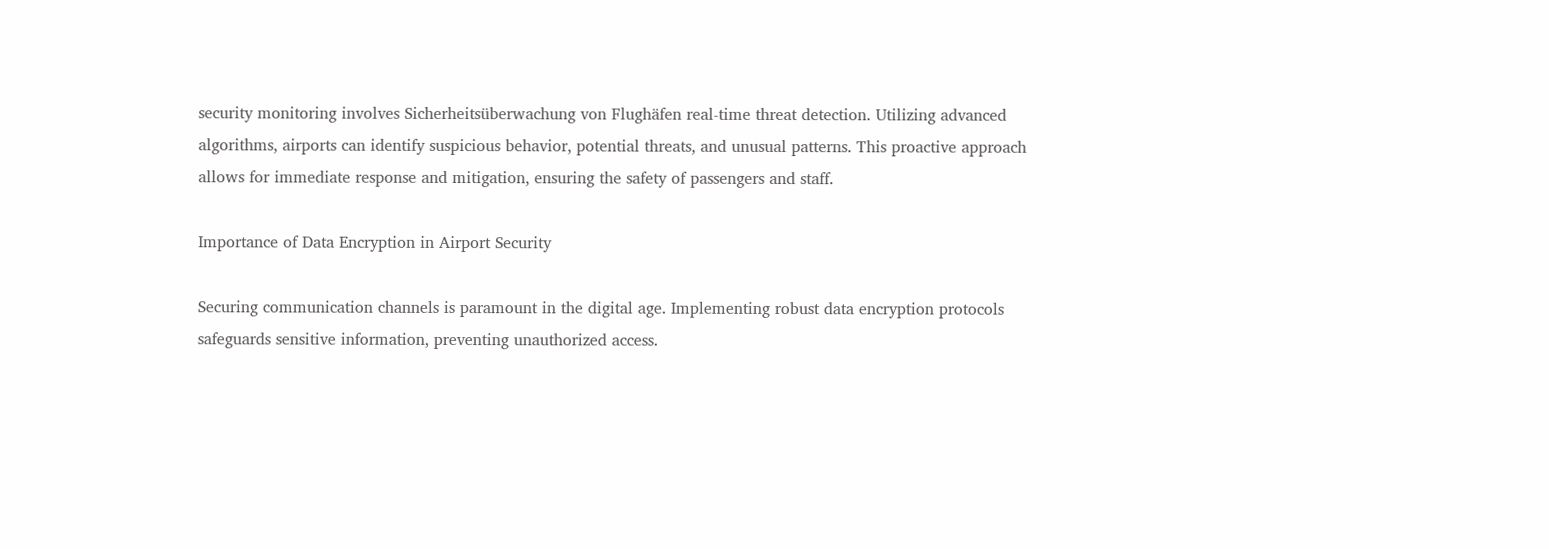security monitoring involves Sicherheitsüberwachung von Flughäfen real-time threat detection. Utilizing advanced algorithms, airports can identify suspicious behavior, potential threats, and unusual patterns. This proactive approach allows for immediate response and mitigation, ensuring the safety of passengers and staff.

Importance of Data Encryption in Airport Security

Securing communication channels is paramount in the digital age. Implementing robust data encryption protocols safeguards sensitive information, preventing unauthorized access.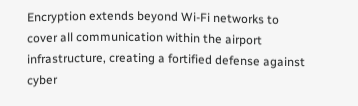Encryption extends beyond Wi-Fi networks to cover all communication within the airport infrastructure, creating a fortified defense against cyber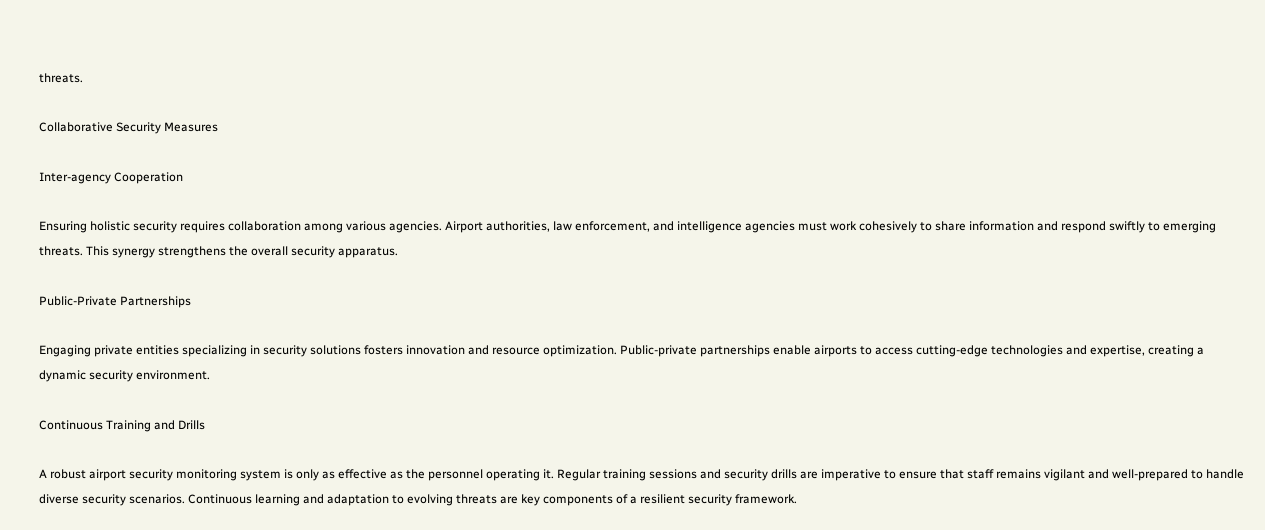threats.

Collaborative Security Measures

Inter-agency Cooperation

Ensuring holistic security requires collaboration among various agencies. Airport authorities, law enforcement, and intelligence agencies must work cohesively to share information and respond swiftly to emerging threats. This synergy strengthens the overall security apparatus.

Public-Private Partnerships

Engaging private entities specializing in security solutions fosters innovation and resource optimization. Public-private partnerships enable airports to access cutting-edge technologies and expertise, creating a dynamic security environment.

Continuous Training and Drills

A robust airport security monitoring system is only as effective as the personnel operating it. Regular training sessions and security drills are imperative to ensure that staff remains vigilant and well-prepared to handle diverse security scenarios. Continuous learning and adaptation to evolving threats are key components of a resilient security framework.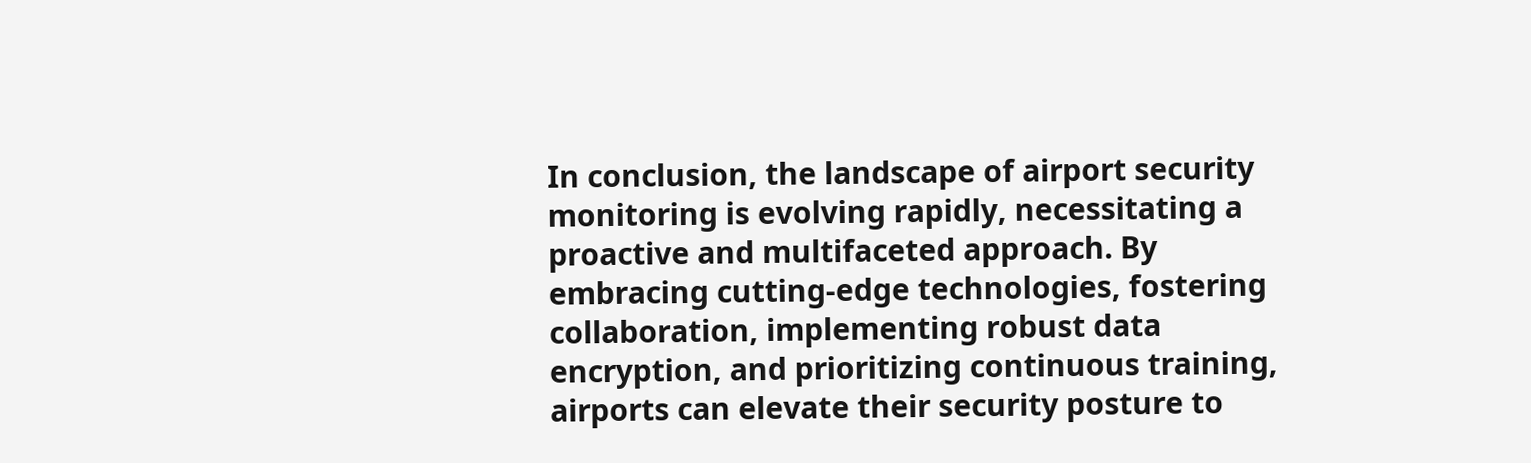In conclusion, the landscape of airport security monitoring is evolving rapidly, necessitating a proactive and multifaceted approach. By embracing cutting-edge technologies, fostering collaboration, implementing robust data encryption, and prioritizing continuous training, airports can elevate their security posture to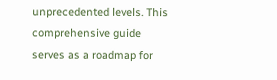unprecedented levels. This comprehensive guide serves as a roadmap for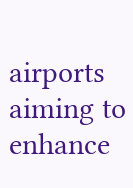airports aiming to enhance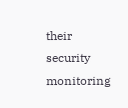their security monitoring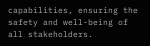capabilities, ensuring the safety and well-being of all stakeholders.